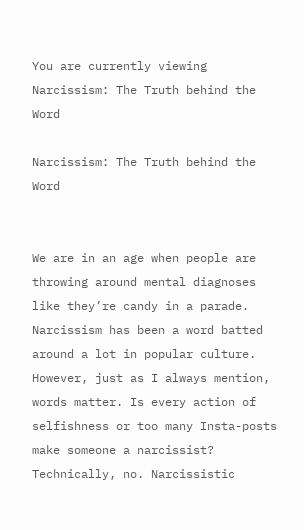You are currently viewing Narcissism: The Truth behind the Word

Narcissism: The Truth behind the Word


We are in an age when people are throwing around mental diagnoses like they’re candy in a parade. Narcissism has been a word batted around a lot in popular culture. However, just as I always mention, words matter. Is every action of selfishness or too many Insta-posts make someone a narcissist? Technically, no. Narcissistic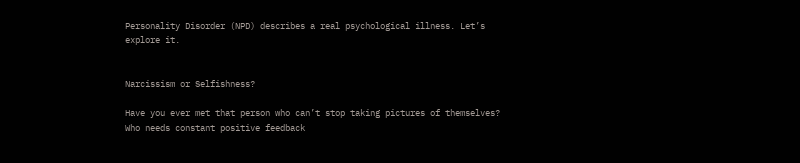Personality Disorder (NPD) describes a real psychological illness. Let’s explore it.


Narcissism or Selfishness?

Have you ever met that person who can’t stop taking pictures of themselves? Who needs constant positive feedback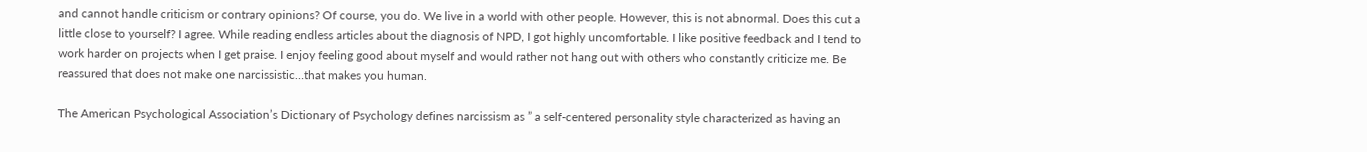and cannot handle criticism or contrary opinions? Of course, you do. We live in a world with other people. However, this is not abnormal. Does this cut a little close to yourself? I agree. While reading endless articles about the diagnosis of NPD, I got highly uncomfortable. I like positive feedback and I tend to work harder on projects when I get praise. I enjoy feeling good about myself and would rather not hang out with others who constantly criticize me. Be reassured that does not make one narcissistic…that makes you human.

The American Psychological Association’s Dictionary of Psychology defines narcissism as ” a self-centered personality style characterized as having an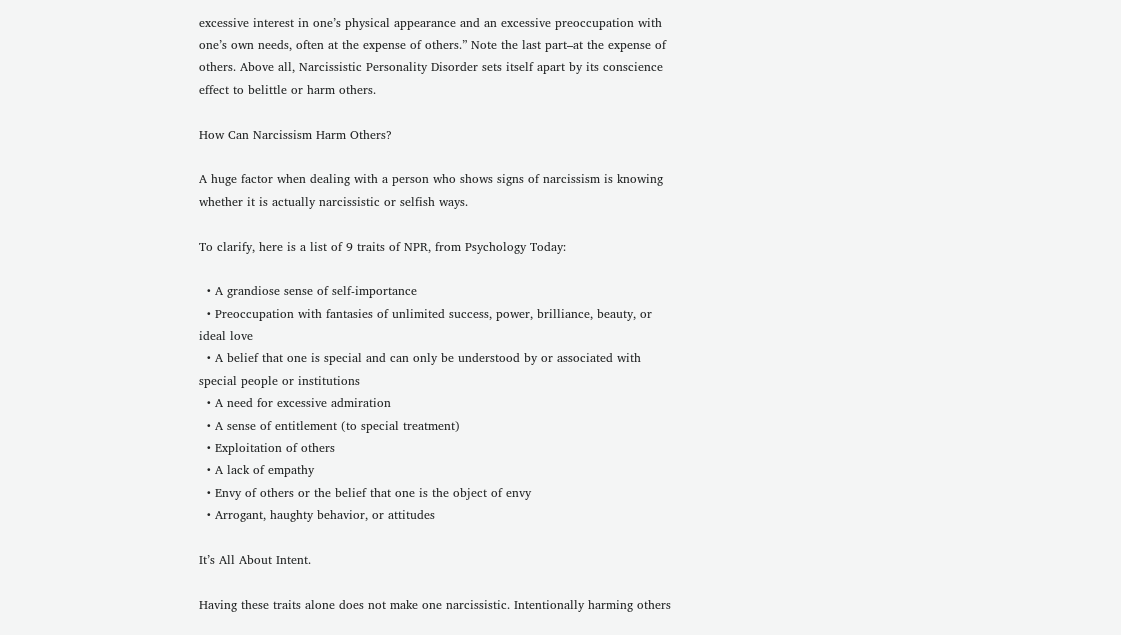excessive interest in one’s physical appearance and an excessive preoccupation with one’s own needs, often at the expense of others.” Note the last part–at the expense of others. Above all, Narcissistic Personality Disorder sets itself apart by its conscience effect to belittle or harm others.

How Can Narcissism Harm Others?

A huge factor when dealing with a person who shows signs of narcissism is knowing whether it is actually narcissistic or selfish ways.

To clarify, here is a list of 9 traits of NPR, from Psychology Today:

  • A grandiose sense of self-importance
  • Preoccupation with fantasies of unlimited success, power, brilliance, beauty, or ideal love
  • A belief that one is special and can only be understood by or associated with special people or institutions
  • A need for excessive admiration
  • A sense of entitlement (to special treatment)
  • Exploitation of others
  • A lack of empathy
  • Envy of others or the belief that one is the object of envy
  • Arrogant, haughty behavior, or attitudes

It’s All About Intent.

Having these traits alone does not make one narcissistic. Intentionally harming others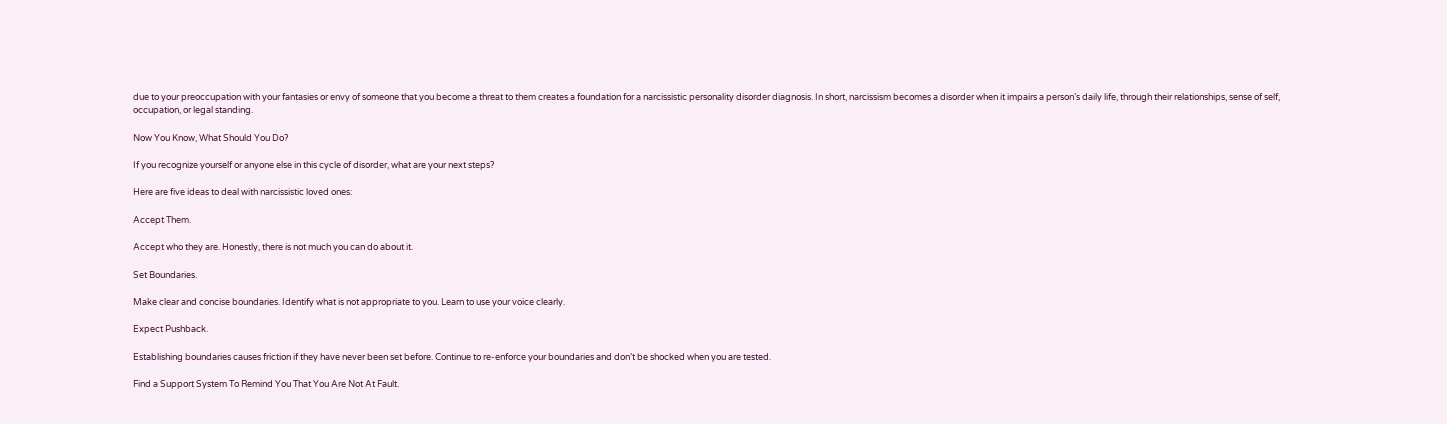due to your preoccupation with your fantasies or envy of someone that you become a threat to them creates a foundation for a narcissistic personality disorder diagnosis. In short, narcissism becomes a disorder when it impairs a person’s daily life, through their relationships, sense of self, occupation, or legal standing.

Now You Know, What Should You Do?

If you recognize yourself or anyone else in this cycle of disorder, what are your next steps?

Here are five ideas to deal with narcissistic loved ones:

Accept Them.

Accept who they are. Honestly, there is not much you can do about it.

Set Boundaries.

Make clear and concise boundaries. Identify what is not appropriate to you. Learn to use your voice clearly.

Expect Pushback.

Establishing boundaries causes friction if they have never been set before. Continue to re-enforce your boundaries and don’t be shocked when you are tested.

Find a Support System To Remind You That You Are Not At Fault.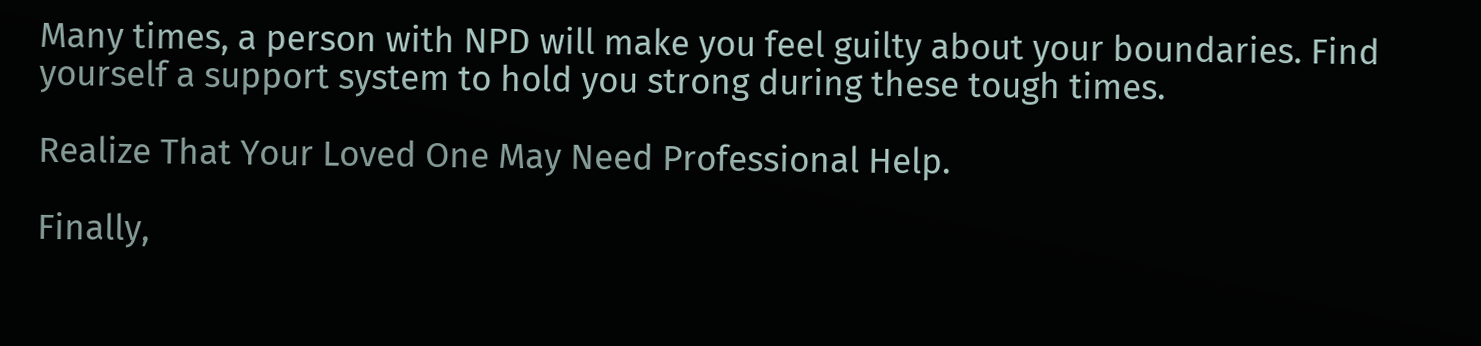Many times, a person with NPD will make you feel guilty about your boundaries. Find yourself a support system to hold you strong during these tough times.

Realize That Your Loved One May Need Professional Help.

Finally,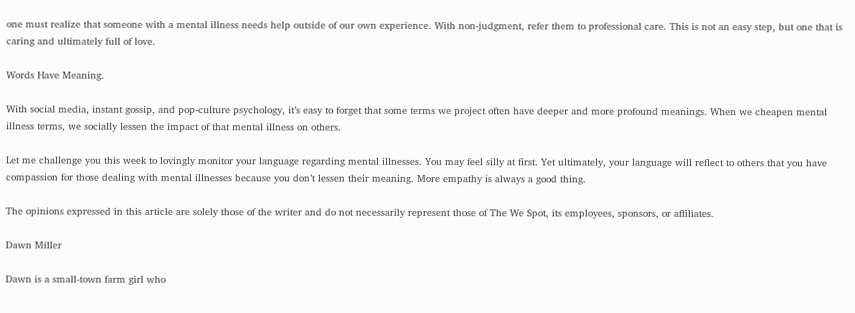one must realize that someone with a mental illness needs help outside of our own experience. With non-judgment, refer them to professional care. This is not an easy step, but one that is caring and ultimately full of love.

Words Have Meaning.

With social media, instant gossip, and pop-culture psychology, it’s easy to forget that some terms we project often have deeper and more profound meanings. When we cheapen mental illness terms, we socially lessen the impact of that mental illness on others.

Let me challenge you this week to lovingly monitor your language regarding mental illnesses. You may feel silly at first. Yet ultimately, your language will reflect to others that you have compassion for those dealing with mental illnesses because you don’t lessen their meaning. More empathy is always a good thing.

The opinions expressed in this article are solely those of the writer and do not necessarily represent those of The We Spot, its employees, sponsors, or affiliates.

Dawn Miller

Dawn is a small-town farm girl who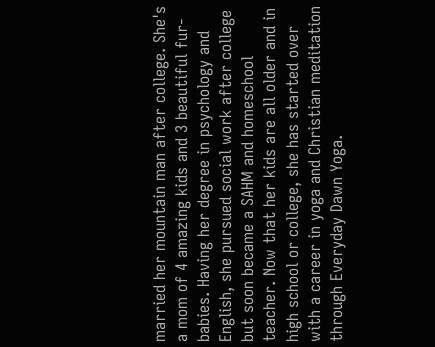married her mountain man after college. She's a mom of 4 amazing kids and 3 beautiful fur-babies. Having her degree in psychology and English, she pursued social work after college but soon became a SAHM and homeschool teacher. Now that her kids are all older and in high school or college, she has started over with a career in yoga and Christian meditation through Everyday Dawn Yoga.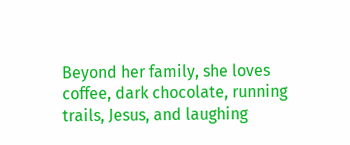Beyond her family, she loves coffee, dark chocolate, running trails, Jesus, and laughing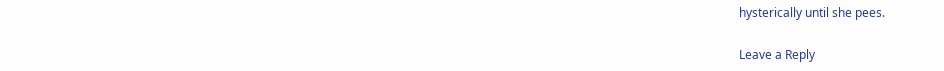hysterically until she pees.

Leave a Reply